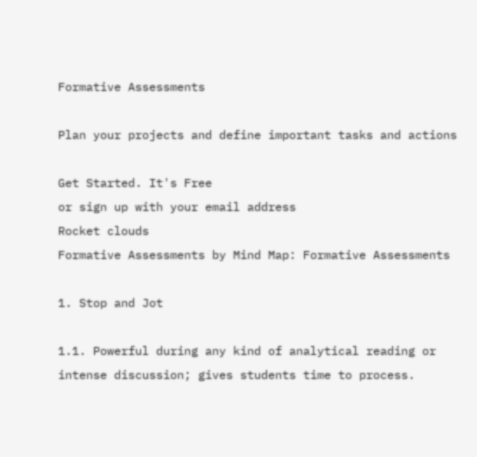Formative Assessments

Plan your projects and define important tasks and actions

Get Started. It's Free
or sign up with your email address
Rocket clouds
Formative Assessments by Mind Map: Formative Assessments

1. Stop and Jot

1.1. Powerful during any kind of analytical reading or intense discussion; gives students time to process.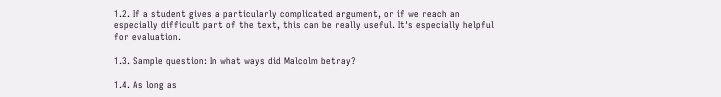1.2. If a student gives a particularly complicated argument, or if we reach an especially difficult part of the text, this can be really useful. It's especially helpful for evaluation.

1.3. Sample question: In what ways did Malcolm betray?

1.4. As long as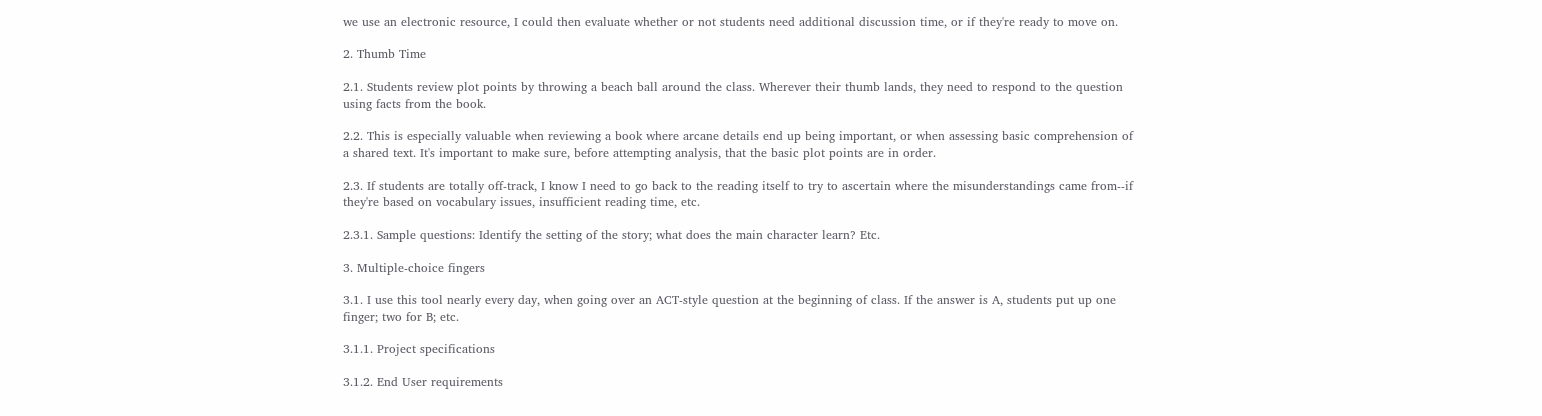we use an electronic resource, I could then evaluate whether or not students need additional discussion time, or if they're ready to move on.

2. Thumb Time

2.1. Students review plot points by throwing a beach ball around the class. Wherever their thumb lands, they need to respond to the question using facts from the book.

2.2. This is especially valuable when reviewing a book where arcane details end up being important, or when assessing basic comprehension of a shared text. It's important to make sure, before attempting analysis, that the basic plot points are in order.

2.3. If students are totally off-track, I know I need to go back to the reading itself to try to ascertain where the misunderstandings came from--if they're based on vocabulary issues, insufficient reading time, etc.

2.3.1. Sample questions: Identify the setting of the story; what does the main character learn? Etc.

3. Multiple-choice fingers

3.1. I use this tool nearly every day, when going over an ACT-style question at the beginning of class. If the answer is A, students put up one finger; two for B; etc.

3.1.1. Project specifications

3.1.2. End User requirements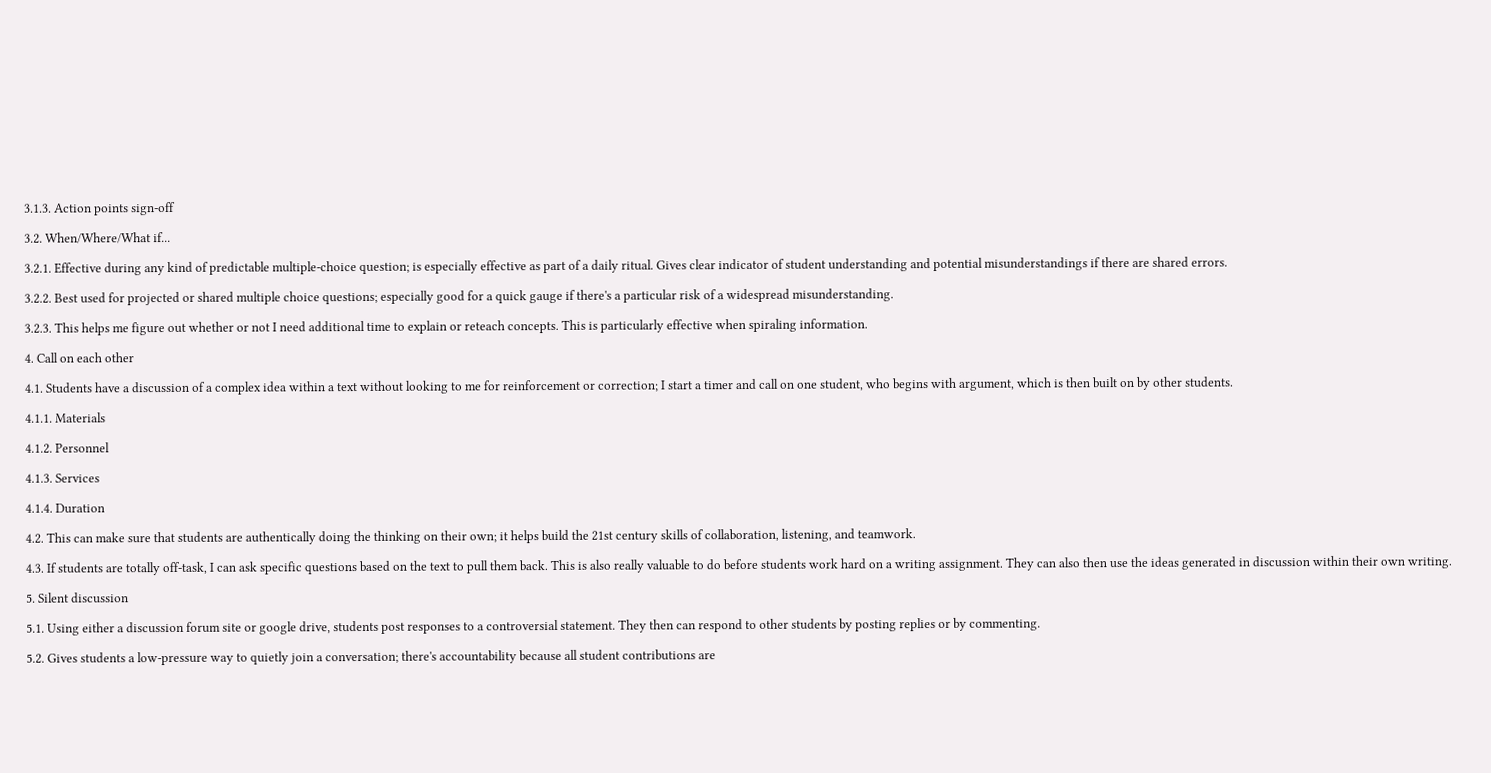3.1.3. Action points sign-off

3.2. When/Where/What if...

3.2.1. Effective during any kind of predictable multiple-choice question; is especially effective as part of a daily ritual. Gives clear indicator of student understanding and potential misunderstandings if there are shared errors.

3.2.2. Best used for projected or shared multiple choice questions; especially good for a quick gauge if there's a particular risk of a widespread misunderstanding.

3.2.3. This helps me figure out whether or not I need additional time to explain or reteach concepts. This is particularly effective when spiraling information.

4. Call on each other

4.1. Students have a discussion of a complex idea within a text without looking to me for reinforcement or correction; I start a timer and call on one student, who begins with argument, which is then built on by other students.

4.1.1. Materials

4.1.2. Personnel

4.1.3. Services

4.1.4. Duration

4.2. This can make sure that students are authentically doing the thinking on their own; it helps build the 21st century skills of collaboration, listening, and teamwork.

4.3. If students are totally off-task, I can ask specific questions based on the text to pull them back. This is also really valuable to do before students work hard on a writing assignment. They can also then use the ideas generated in discussion within their own writing.

5. Silent discussion

5.1. Using either a discussion forum site or google drive, students post responses to a controversial statement. They then can respond to other students by posting replies or by commenting.

5.2. Gives students a low-pressure way to quietly join a conversation; there's accountability because all student contributions are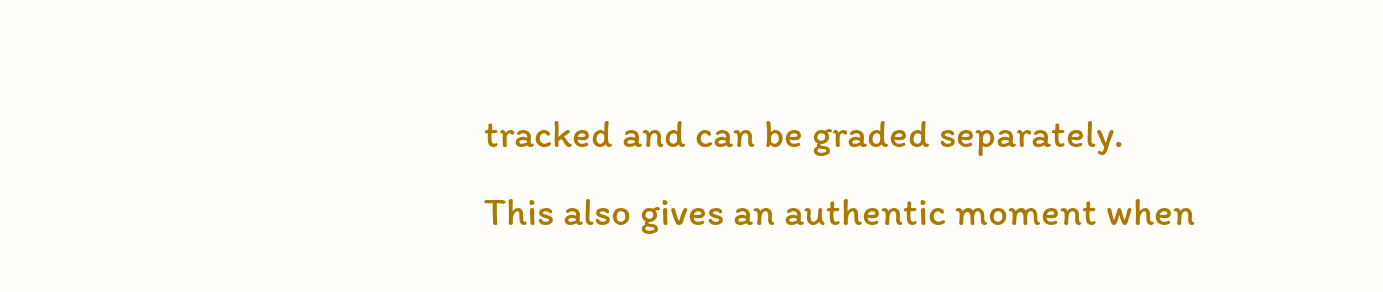tracked and can be graded separately. This also gives an authentic moment when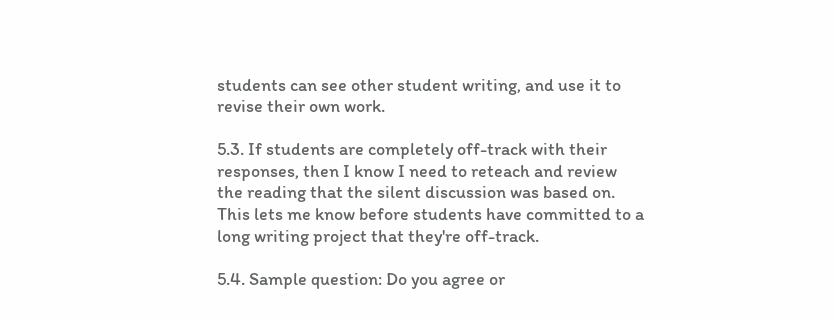students can see other student writing, and use it to revise their own work.

5.3. If students are completely off-track with their responses, then I know I need to reteach and review the reading that the silent discussion was based on. This lets me know before students have committed to a long writing project that they're off-track.

5.4. Sample question: Do you agree or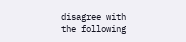disagree with the following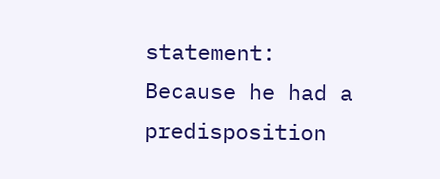statement: Because he had a predisposition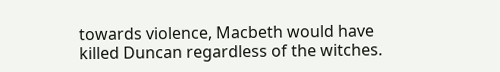towards violence, Macbeth would have killed Duncan regardless of the witches.